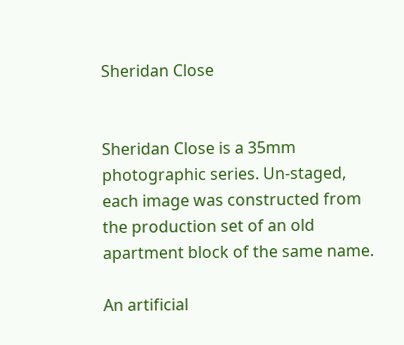Sheridan Close


Sheridan Close is a 35mm photographic series. Un-staged, each image was constructed from the production set of an old apartment block of the same name.

An artificial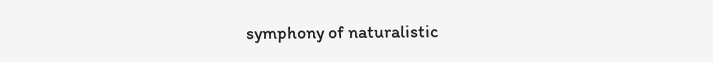symphony of naturalistic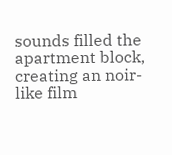sounds filled the apartment block, creating an noir-like film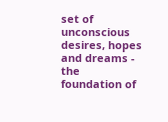set of unconscious desires, hopes and dreams - the foundation of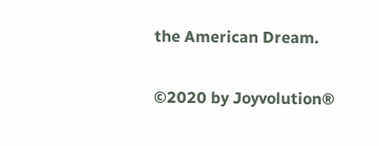the American Dream.


©2020 by Joyvolution®